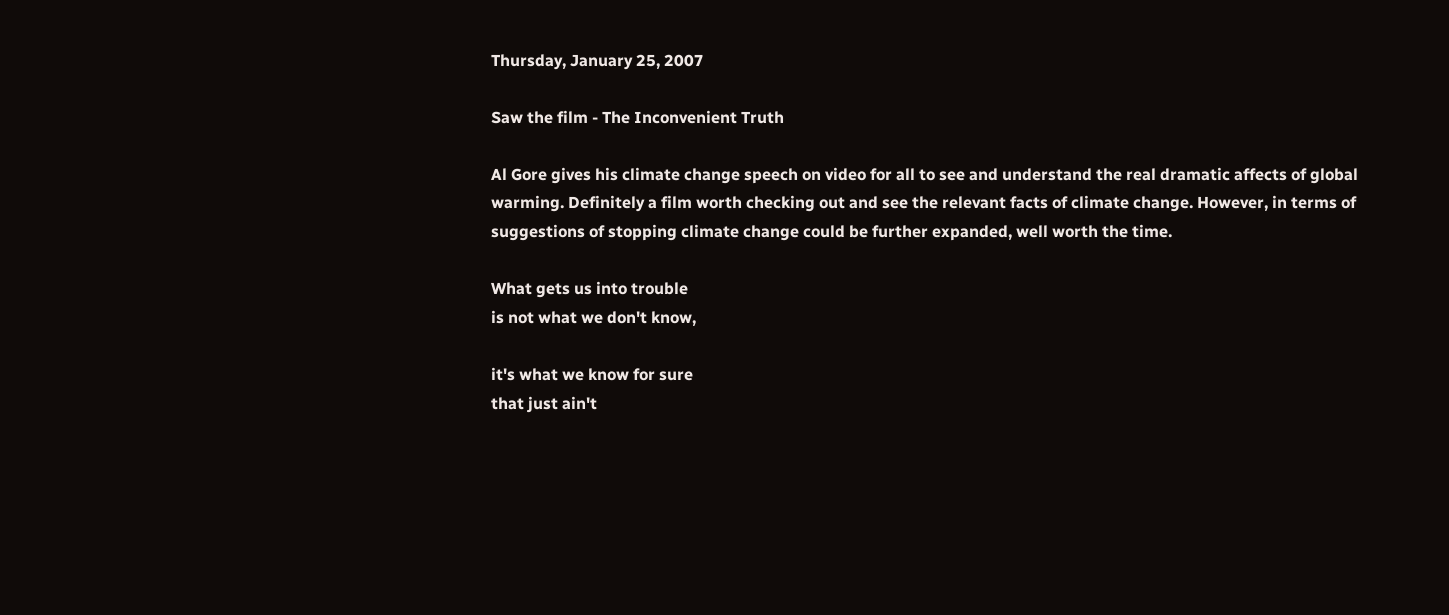Thursday, January 25, 2007

Saw the film - The Inconvenient Truth

Al Gore gives his climate change speech on video for all to see and understand the real dramatic affects of global warming. Definitely a film worth checking out and see the relevant facts of climate change. However, in terms of suggestions of stopping climate change could be further expanded, well worth the time.

What gets us into trouble
is not what we don't know,

it's what we know for sure
that just ain't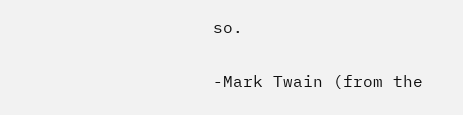so.

-Mark Twain (from the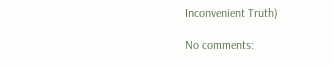Inconvenient Truth)

No comments: